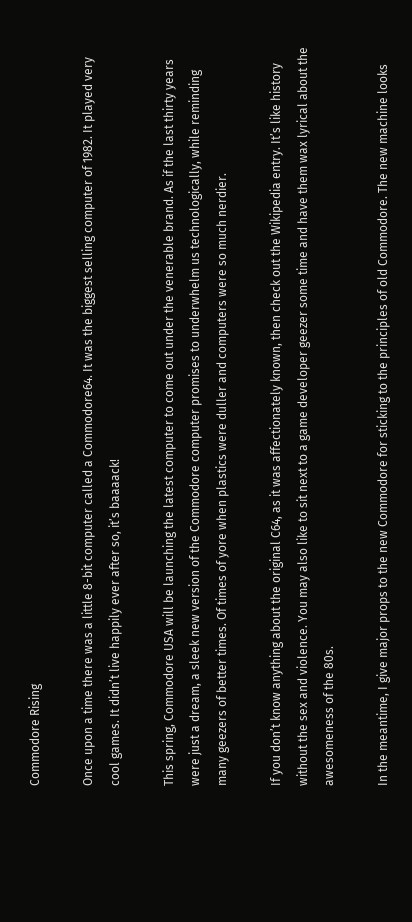Commodore Rising

Once upon a time there was a little 8-bit computer called a Commodore64. It was the biggest selling computer of 1982. It played very cool games. It didn’t live happily ever after so, it’s baaaack!

This spring, Commodore USA will be launching the latest computer to come out under the venerable brand. As if the last thirty years were just a dream, a sleek new version of the Commodore computer promises to underwhelm us technologically, while reminding many geezers of better times. Of times of yore when plastics were duller and computers were so much nerdier.

If you don’t know anything about the original C64, as it was affectionately known, then check out the Wikipedia entry. It’s like history without the sex and violence. You may also like to sit next to a game developer geezer some time and have them wax lyrical about the awesomeness of the 80s.

In the meantime, I give major props to the new Commodore for sticking to the principles of old Commodore. The new machine looks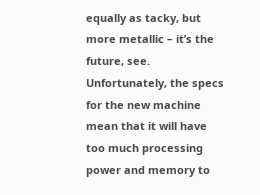equally as tacky, but more metallic – it’s the future, see. Unfortunately, the specs for the new machine mean that it will have too much processing power and memory to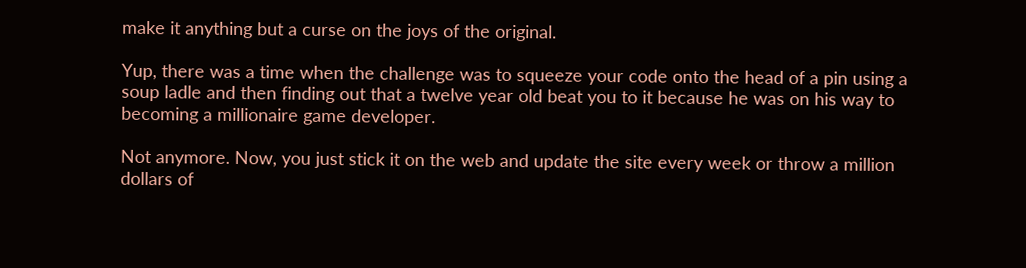make it anything but a curse on the joys of the original.

Yup, there was a time when the challenge was to squeeze your code onto the head of a pin using a soup ladle and then finding out that a twelve year old beat you to it because he was on his way to becoming a millionaire game developer.

Not anymore. Now, you just stick it on the web and update the site every week or throw a million dollars of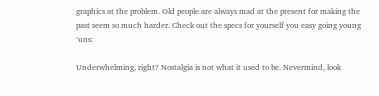graphics at the problem. Old people are always mad at the present for making the past seem so much harder. Check out the specs for yourself you easy going young ‘uns:

Underwhelming, right? Nostalgia is not what it used to be. Nevermind, look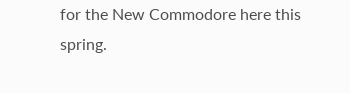for the New Commodore here this spring.